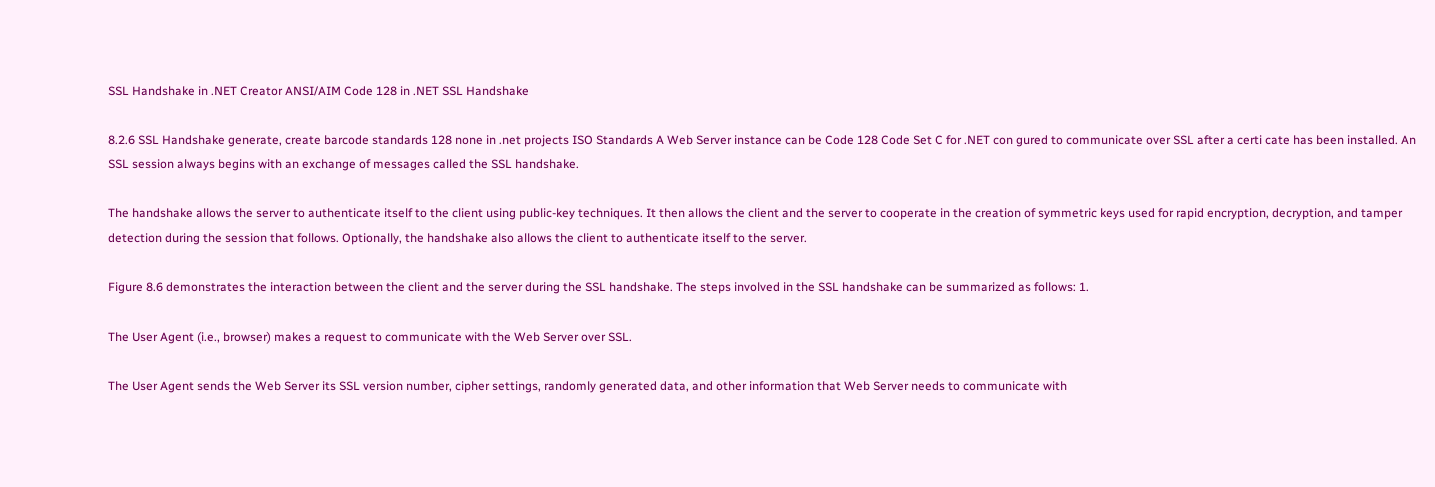SSL Handshake in .NET Creator ANSI/AIM Code 128 in .NET SSL Handshake

8.2.6 SSL Handshake generate, create barcode standards 128 none in .net projects ISO Standards A Web Server instance can be Code 128 Code Set C for .NET con gured to communicate over SSL after a certi cate has been installed. An SSL session always begins with an exchange of messages called the SSL handshake.

The handshake allows the server to authenticate itself to the client using public-key techniques. It then allows the client and the server to cooperate in the creation of symmetric keys used for rapid encryption, decryption, and tamper detection during the session that follows. Optionally, the handshake also allows the client to authenticate itself to the server.

Figure 8.6 demonstrates the interaction between the client and the server during the SSL handshake. The steps involved in the SSL handshake can be summarized as follows: 1.

The User Agent (i.e., browser) makes a request to communicate with the Web Server over SSL.

The User Agent sends the Web Server its SSL version number, cipher settings, randomly generated data, and other information that Web Server needs to communicate with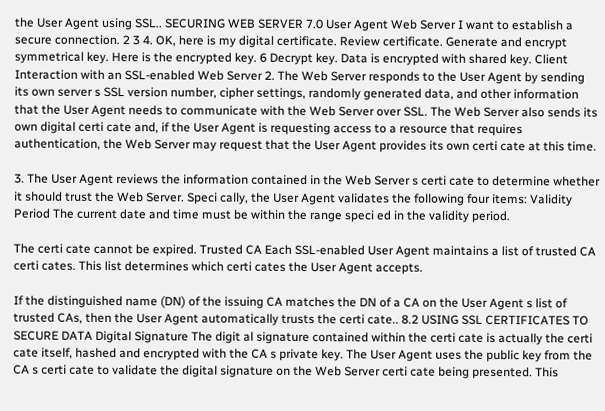the User Agent using SSL.. SECURING WEB SERVER 7.0 User Agent Web Server I want to establish a secure connection. 2 3 4. OK, here is my digital certificate. Review certificate. Generate and encrypt symmetrical key. Here is the encrypted key. 6 Decrypt key. Data is encrypted with shared key. Client Interaction with an SSL-enabled Web Server 2. The Web Server responds to the User Agent by sending its own server s SSL version number, cipher settings, randomly generated data, and other information that the User Agent needs to communicate with the Web Server over SSL. The Web Server also sends its own digital certi cate and, if the User Agent is requesting access to a resource that requires authentication, the Web Server may request that the User Agent provides its own certi cate at this time.

3. The User Agent reviews the information contained in the Web Server s certi cate to determine whether it should trust the Web Server. Speci cally, the User Agent validates the following four items: Validity Period The current date and time must be within the range speci ed in the validity period.

The certi cate cannot be expired. Trusted CA Each SSL-enabled User Agent maintains a list of trusted CA certi cates. This list determines which certi cates the User Agent accepts.

If the distinguished name (DN) of the issuing CA matches the DN of a CA on the User Agent s list of trusted CAs, then the User Agent automatically trusts the certi cate.. 8.2 USING SSL CERTIFICATES TO SECURE DATA Digital Signature The digit al signature contained within the certi cate is actually the certi cate itself, hashed and encrypted with the CA s private key. The User Agent uses the public key from the CA s certi cate to validate the digital signature on the Web Server certi cate being presented. This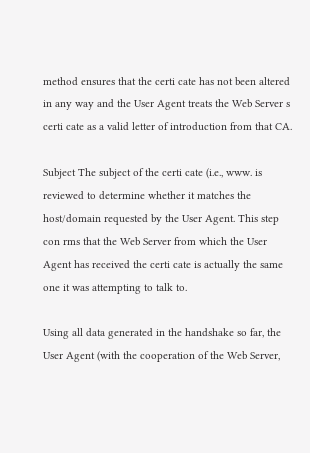method ensures that the certi cate has not been altered in any way and the User Agent treats the Web Server s certi cate as a valid letter of introduction from that CA.

Subject The subject of the certi cate (i.e., www. is reviewed to determine whether it matches the host/domain requested by the User Agent. This step con rms that the Web Server from which the User Agent has received the certi cate is actually the same one it was attempting to talk to.

Using all data generated in the handshake so far, the User Agent (with the cooperation of the Web Server,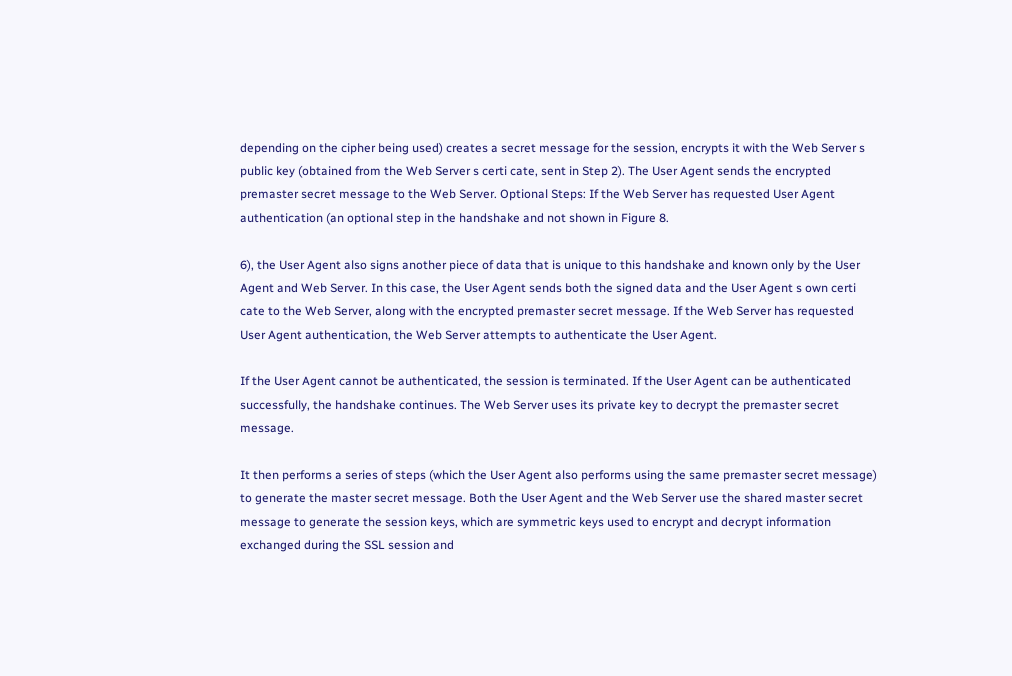depending on the cipher being used) creates a secret message for the session, encrypts it with the Web Server s public key (obtained from the Web Server s certi cate, sent in Step 2). The User Agent sends the encrypted premaster secret message to the Web Server. Optional Steps: If the Web Server has requested User Agent authentication (an optional step in the handshake and not shown in Figure 8.

6), the User Agent also signs another piece of data that is unique to this handshake and known only by the User Agent and Web Server. In this case, the User Agent sends both the signed data and the User Agent s own certi cate to the Web Server, along with the encrypted premaster secret message. If the Web Server has requested User Agent authentication, the Web Server attempts to authenticate the User Agent.

If the User Agent cannot be authenticated, the session is terminated. If the User Agent can be authenticated successfully, the handshake continues. The Web Server uses its private key to decrypt the premaster secret message.

It then performs a series of steps (which the User Agent also performs using the same premaster secret message) to generate the master secret message. Both the User Agent and the Web Server use the shared master secret message to generate the session keys, which are symmetric keys used to encrypt and decrypt information exchanged during the SSL session and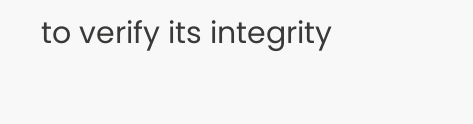to verify its integrity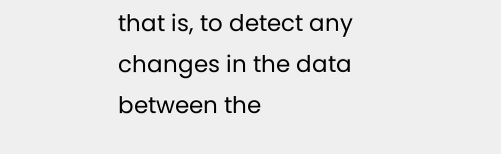that is, to detect any changes in the data between the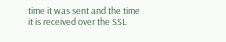time it was sent and the time it is received over the SSL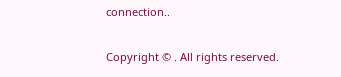connection..

Copyright © . All rights reserved.